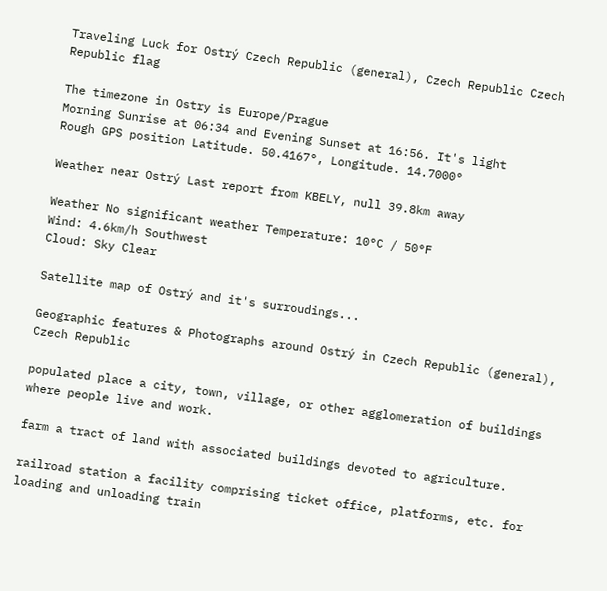Traveling Luck for Ostrý Czech Republic (general), Czech Republic Czech Republic flag

The timezone in Ostry is Europe/Prague
Morning Sunrise at 06:34 and Evening Sunset at 16:56. It's light
Rough GPS position Latitude. 50.4167°, Longitude. 14.7000°

Weather near Ostrý Last report from KBELY, null 39.8km away

Weather No significant weather Temperature: 10°C / 50°F
Wind: 4.6km/h Southwest
Cloud: Sky Clear

Satellite map of Ostrý and it's surroudings...

Geographic features & Photographs around Ostrý in Czech Republic (general), Czech Republic

populated place a city, town, village, or other agglomeration of buildings where people live and work.

farm a tract of land with associated buildings devoted to agriculture.

railroad station a facility comprising ticket office, platforms, etc. for loading and unloading train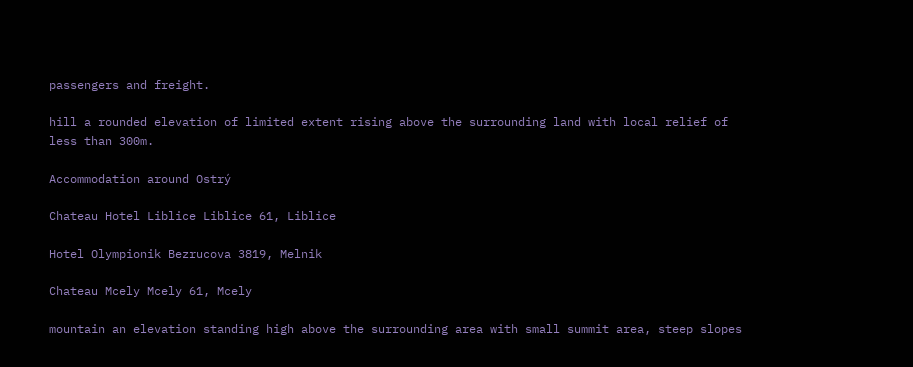passengers and freight.

hill a rounded elevation of limited extent rising above the surrounding land with local relief of less than 300m.

Accommodation around Ostrý

Chateau Hotel Liblice Liblice 61, Liblice

Hotel Olympionik Bezrucova 3819, Melnik

Chateau Mcely Mcely 61, Mcely

mountain an elevation standing high above the surrounding area with small summit area, steep slopes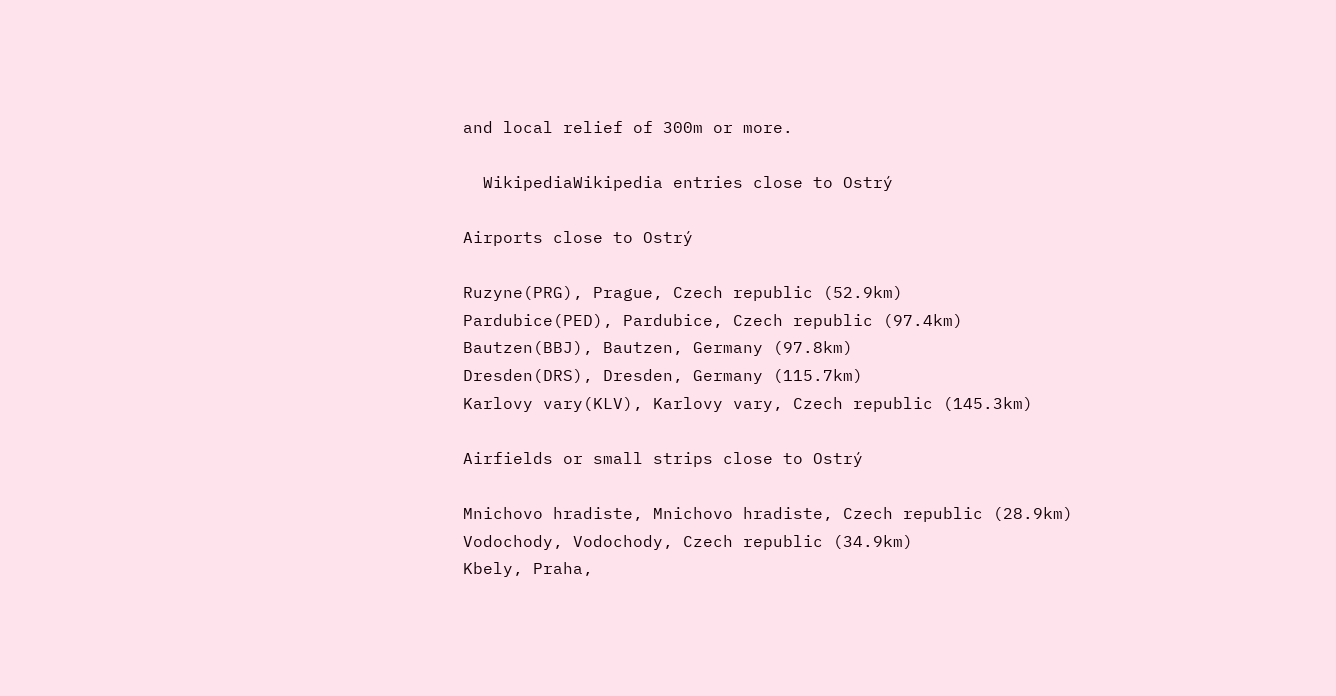and local relief of 300m or more.

  WikipediaWikipedia entries close to Ostrý

Airports close to Ostrý

Ruzyne(PRG), Prague, Czech republic (52.9km)
Pardubice(PED), Pardubice, Czech republic (97.4km)
Bautzen(BBJ), Bautzen, Germany (97.8km)
Dresden(DRS), Dresden, Germany (115.7km)
Karlovy vary(KLV), Karlovy vary, Czech republic (145.3km)

Airfields or small strips close to Ostrý

Mnichovo hradiste, Mnichovo hradiste, Czech republic (28.9km)
Vodochody, Vodochody, Czech republic (34.9km)
Kbely, Praha,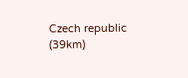Czech republic (39km)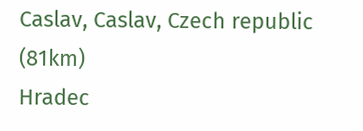Caslav, Caslav, Czech republic (81km)
Hradec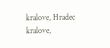kralove, Hradec kralove,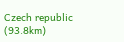Czech republic (93.8km)